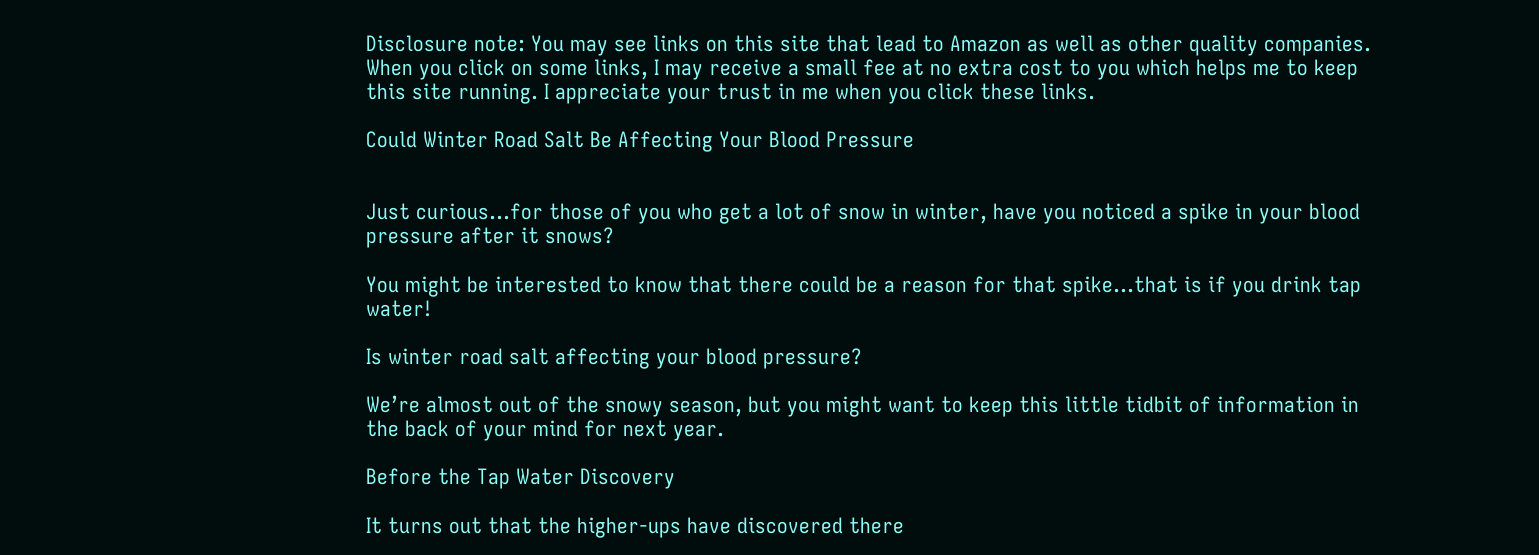Disclosure note: You may see links on this site that lead to Amazon as well as other quality companies. When you click on some links, I may receive a small fee at no extra cost to you which helps me to keep this site running. I appreciate your trust in me when you click these links.

Could Winter Road Salt Be Affecting Your Blood Pressure


Just curious…for those of you who get a lot of snow in winter, have you noticed a spike in your blood pressure after it snows?

You might be interested to know that there could be a reason for that spike…that is if you drink tap water!

Is winter road salt affecting your blood pressure?

We’re almost out of the snowy season, but you might want to keep this little tidbit of information in the back of your mind for next year.

Before the Tap Water Discovery

It turns out that the higher-ups have discovered there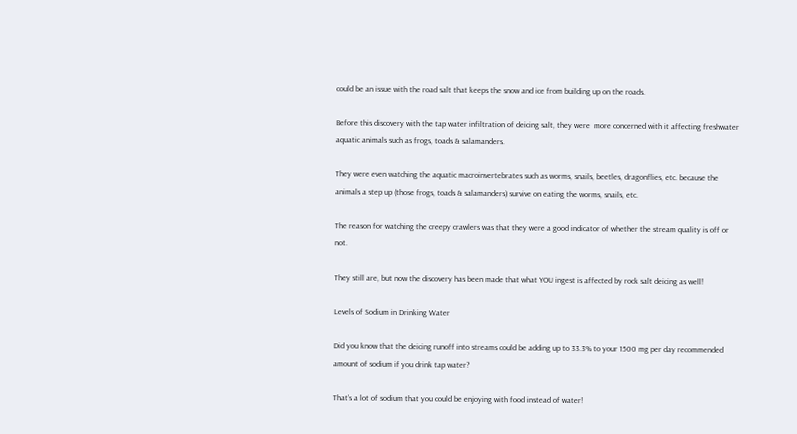could be an issue with the road salt that keeps the snow and ice from building up on the roads.

Before this discovery with the tap water infiltration of deicing salt, they were  more concerned with it affecting freshwater aquatic animals such as frogs, toads & salamanders.

They were even watching the aquatic macroinvertebrates such as worms, snails, beetles, dragonflies, etc. because the animals a step up (those frogs, toads & salamanders) survive on eating the worms, snails, etc.

The reason for watching the creepy crawlers was that they were a good indicator of whether the stream quality is off or not.

They still are, but now the discovery has been made that what YOU ingest is affected by rock salt deicing as well!

Levels of Sodium in Drinking Water

Did you know that the deicing runoff into streams could be adding up to 33.3% to your 1500 mg per day recommended amount of sodium if you drink tap water?

That’s a lot of sodium that you could be enjoying with food instead of water!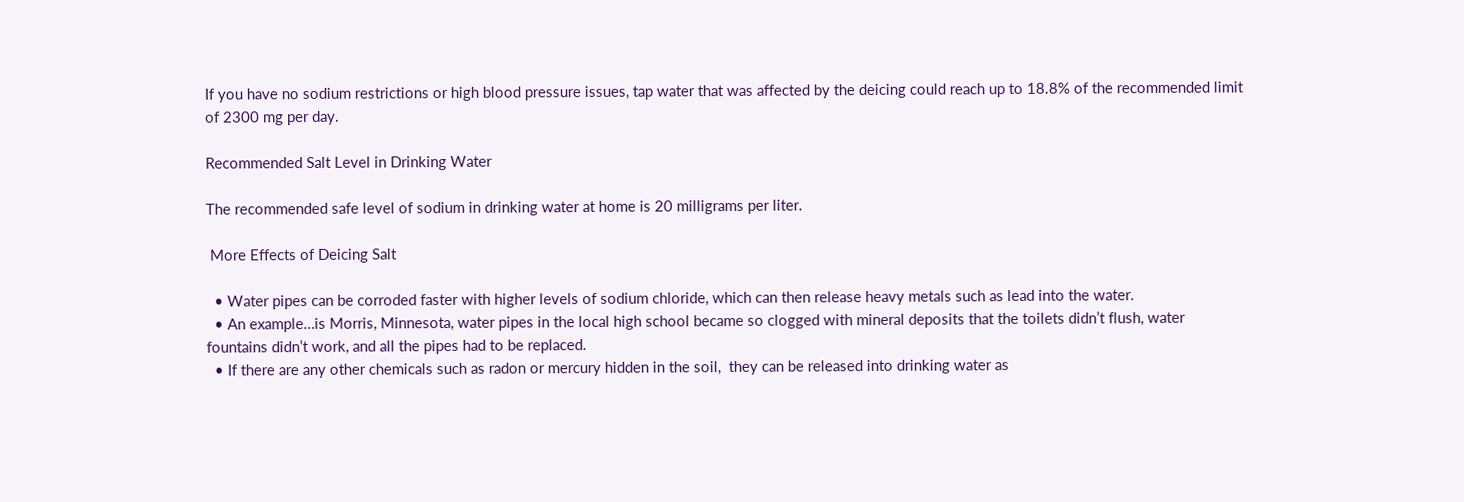If you have no sodium restrictions or high blood pressure issues, tap water that was affected by the deicing could reach up to 18.8% of the recommended limit of 2300 mg per day.

Recommended Salt Level in Drinking Water

The recommended safe level of sodium in drinking water at home is 20 milligrams per liter.

 More Effects of Deicing Salt

  • Water pipes can be corroded faster with higher levels of sodium chloride, which can then release heavy metals such as lead into the water.
  • An example…is Morris, Minnesota, water pipes in the local high school became so clogged with mineral deposits that the toilets didn’t flush, water fountains didn’t work, and all the pipes had to be replaced.
  • If there are any other chemicals such as radon or mercury hidden in the soil,  they can be released into drinking water as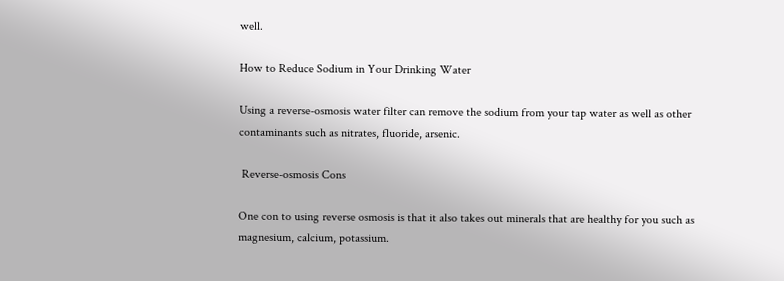well.

How to Reduce Sodium in Your Drinking Water

Using a reverse-osmosis water filter can remove the sodium from your tap water as well as other contaminants such as nitrates, fluoride, arsenic.

 Reverse-osmosis Cons

One con to using reverse osmosis is that it also takes out minerals that are healthy for you such as magnesium, calcium, potassium.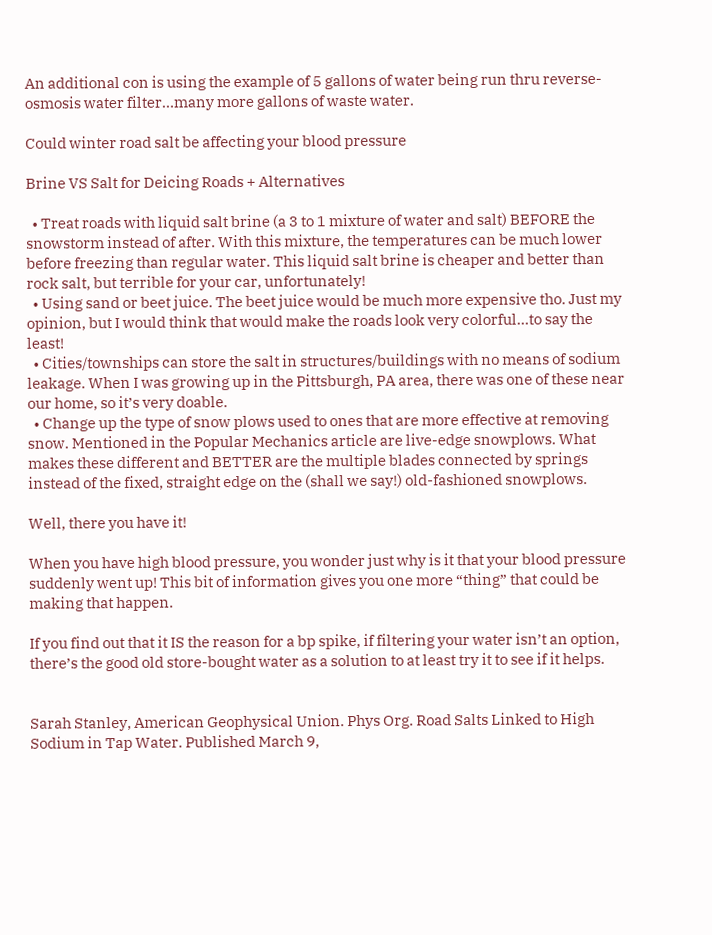An additional con is using the example of 5 gallons of water being run thru reverse-osmosis water filter…many more gallons of waste water.

Could winter road salt be affecting your blood pressure

Brine VS Salt for Deicing Roads + Alternatives

  • Treat roads with liquid salt brine (a 3 to 1 mixture of water and salt) BEFORE the snowstorm instead of after. With this mixture, the temperatures can be much lower before freezing than regular water. This liquid salt brine is cheaper and better than rock salt, but terrible for your car, unfortunately!
  • Using sand or beet juice. The beet juice would be much more expensive tho. Just my opinion, but I would think that would make the roads look very colorful…to say the least!
  • Cities/townships can store the salt in structures/buildings with no means of sodium leakage. When I was growing up in the Pittsburgh, PA area, there was one of these near our home, so it’s very doable.
  • Change up the type of snow plows used to ones that are more effective at removing snow. Mentioned in the Popular Mechanics article are live-edge snowplows. What makes these different and BETTER are the multiple blades connected by springs instead of the fixed, straight edge on the (shall we say!) old-fashioned snowplows.

Well, there you have it!

When you have high blood pressure, you wonder just why is it that your blood pressure suddenly went up! This bit of information gives you one more “thing” that could be making that happen.

If you find out that it IS the reason for a bp spike, if filtering your water isn’t an option, there’s the good old store-bought water as a solution to at least try it to see if it helps.


Sarah Stanley, American Geophysical Union. Phys Org. Road Salts Linked to High Sodium in Tap Water. Published March 9,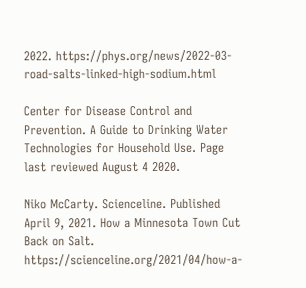2022. https://phys.org/news/2022-03-road-salts-linked-high-sodium.html

Center for Disease Control and Prevention. A Guide to Drinking Water Technologies for Household Use. Page last reviewed August 4 2020.

Niko McCarty. Scienceline. Published April 9, 2021. How a Minnesota Town Cut Back on Salt. https://scienceline.org/2021/04/how-a-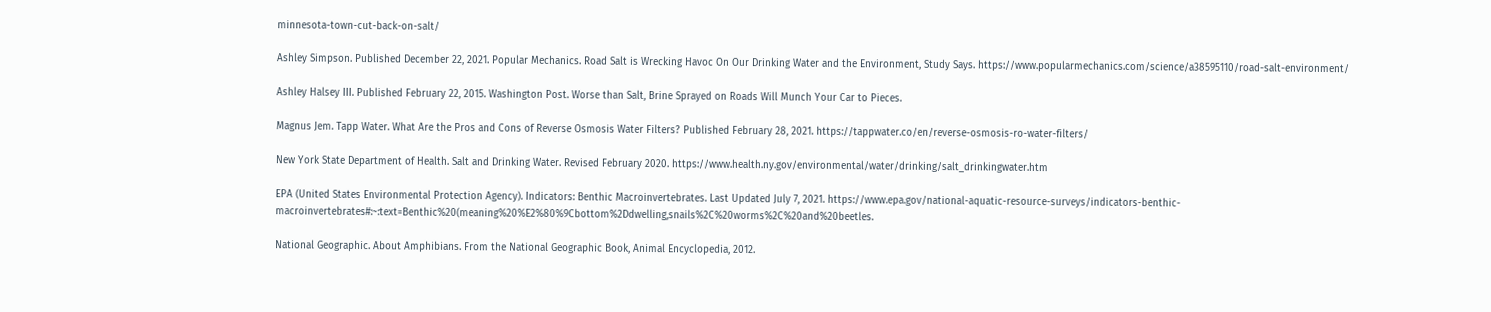minnesota-town-cut-back-on-salt/

Ashley Simpson. Published December 22, 2021. Popular Mechanics. Road Salt is Wrecking Havoc On Our Drinking Water and the Environment, Study Says. https://www.popularmechanics.com/science/a38595110/road-salt-environment/

Ashley Halsey III. Published February 22, 2015. Washington Post. Worse than Salt, Brine Sprayed on Roads Will Munch Your Car to Pieces.

Magnus Jem. Tapp Water. What Are the Pros and Cons of Reverse Osmosis Water Filters? Published February 28, 2021. https://tappwater.co/en/reverse-osmosis-ro-water-filters/

New York State Department of Health. Salt and Drinking Water. Revised February 2020. https://www.health.ny.gov/environmental/water/drinking/salt_drinkingwater.htm

EPA (United States Environmental Protection Agency). Indicators: Benthic Macroinvertebrates. Last Updated July 7, 2021. https://www.epa.gov/national-aquatic-resource-surveys/indicators-benthic-macroinvertebrates#:~:text=Benthic%20(meaning%20%E2%80%9Cbottom%2Ddwelling,snails%2C%20worms%2C%20and%20beetles.

National Geographic. About Amphibians. From the National Geographic Book, Animal Encyclopedia, 2012.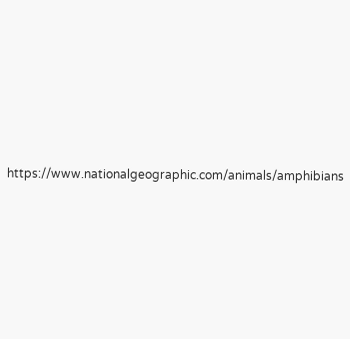https://www.nationalgeographic.com/animals/amphibians